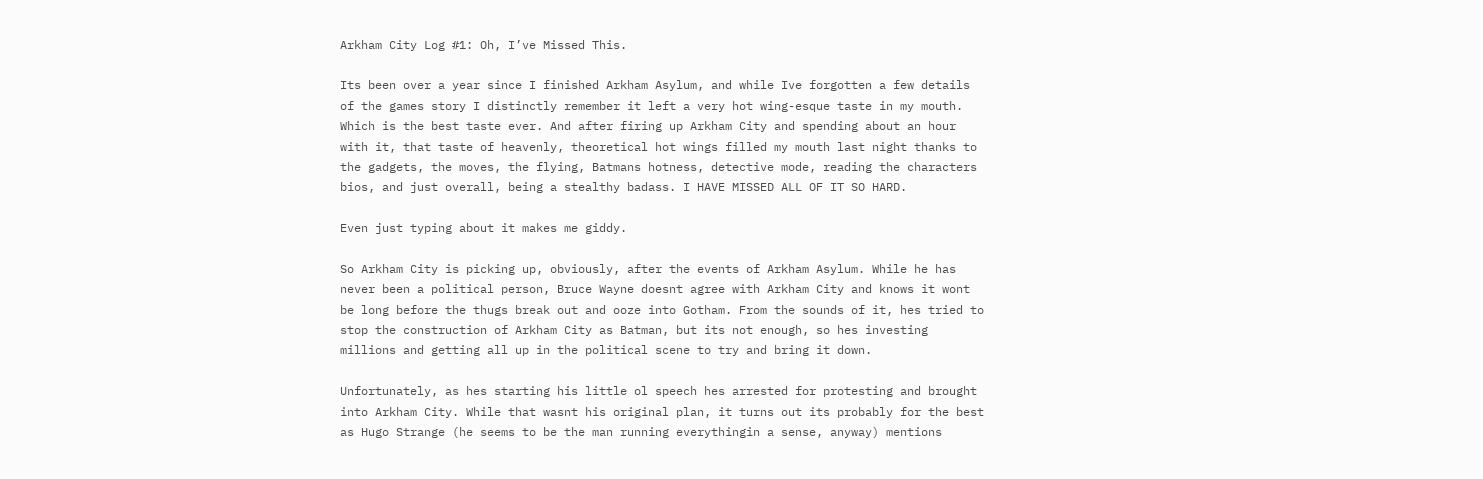Arkham City Log #1: Oh, I’ve Missed This.

Its been over a year since I finished Arkham Asylum, and while Ive forgotten a few details of the games story I distinctly remember it left a very hot wing-esque taste in my mouth. Which is the best taste ever. And after firing up Arkham City and spending about an hour with it, that taste of heavenly, theoretical hot wings filled my mouth last night thanks to the gadgets, the moves, the flying, Batmans hotness, detective mode, reading the characters bios, and just overall, being a stealthy badass. I HAVE MISSED ALL OF IT SO HARD.

Even just typing about it makes me giddy.

So Arkham City is picking up, obviously, after the events of Arkham Asylum. While he has never been a political person, Bruce Wayne doesnt agree with Arkham City and knows it wont be long before the thugs break out and ooze into Gotham. From the sounds of it, hes tried to stop the construction of Arkham City as Batman, but its not enough, so hes investing millions and getting all up in the political scene to try and bring it down.

Unfortunately, as hes starting his little ol speech hes arrested for protesting and brought into Arkham City. While that wasnt his original plan, it turns out its probably for the best as Hugo Strange (he seems to be the man running everythingin a sense, anyway) mentions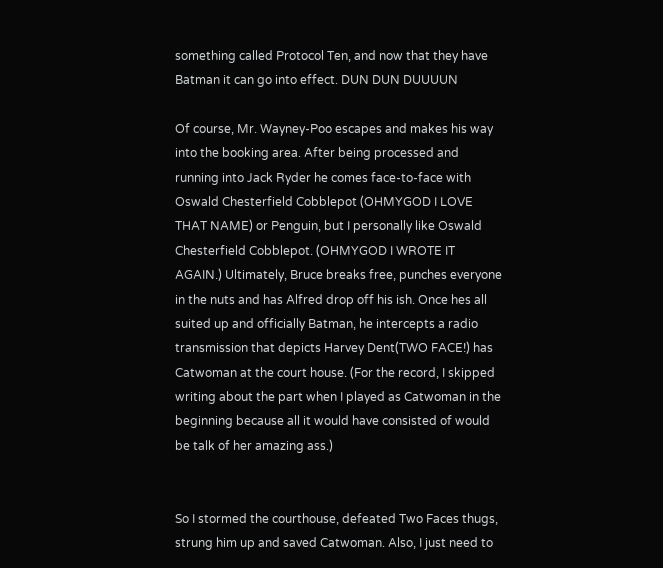something called Protocol Ten, and now that they have Batman it can go into effect. DUN DUN DUUUUN

Of course, Mr. Wayney-Poo escapes and makes his way into the booking area. After being processed and running into Jack Ryder he comes face-to-face with Oswald Chesterfield Cobblepot (OHMYGOD I LOVE THAT NAME) or Penguin, but I personally like Oswald Chesterfield Cobblepot. (OHMYGOD I WROTE IT AGAIN.) Ultimately, Bruce breaks free, punches everyone in the nuts and has Alfred drop off his ish. Once hes all suited up and officially Batman, he intercepts a radio transmission that depicts Harvey Dent(TWO FACE!) has Catwoman at the court house. (For the record, I skipped writing about the part when I played as Catwoman in the beginning because all it would have consisted of would be talk of her amazing ass.)


So I stormed the courthouse, defeated Two Faces thugs, strung him up and saved Catwoman. Also, I just need to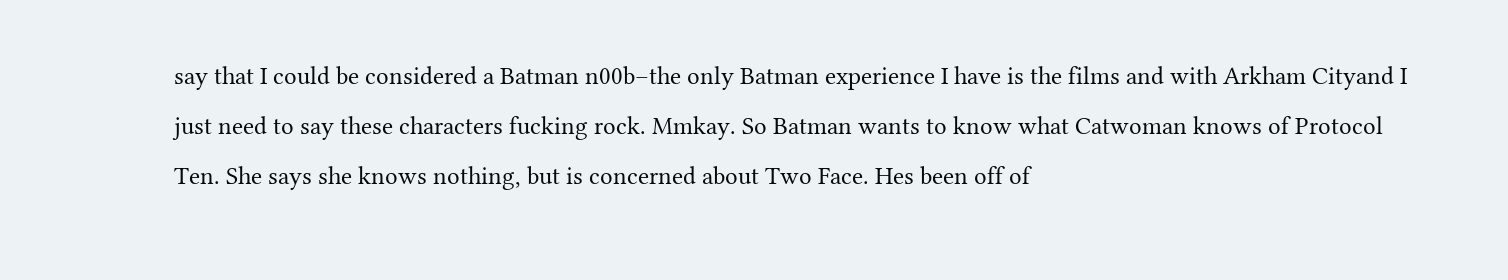say that I could be considered a Batman n00b–the only Batman experience I have is the films and with Arkham Cityand I just need to say these characters fucking rock. Mmkay. So Batman wants to know what Catwoman knows of Protocol Ten. She says she knows nothing, but is concerned about Two Face. Hes been off of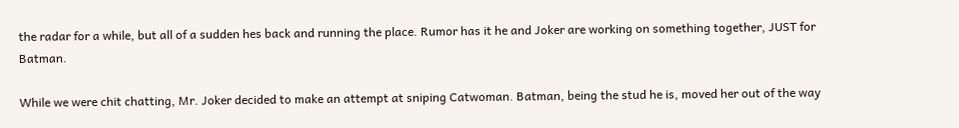the radar for a while, but all of a sudden hes back and running the place. Rumor has it he and Joker are working on something together, JUST for Batman.

While we were chit chatting, Mr. Joker decided to make an attempt at sniping Catwoman. Batman, being the stud he is, moved her out of the way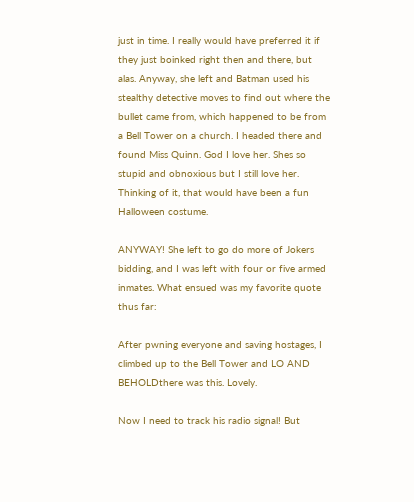just in time. I really would have preferred it if they just boinked right then and there, but alas. Anyway, she left and Batman used his stealthy detective moves to find out where the bullet came from, which happened to be from a Bell Tower on a church. I headed there and found Miss Quinn. God I love her. Shes so stupid and obnoxious but I still love her. Thinking of it, that would have been a fun Halloween costume.

ANYWAY! She left to go do more of Jokers bidding, and I was left with four or five armed inmates. What ensued was my favorite quote thus far:

After pwning everyone and saving hostages, I climbed up to the Bell Tower and LO AND BEHOLDthere was this. Lovely.

Now I need to track his radio signal! But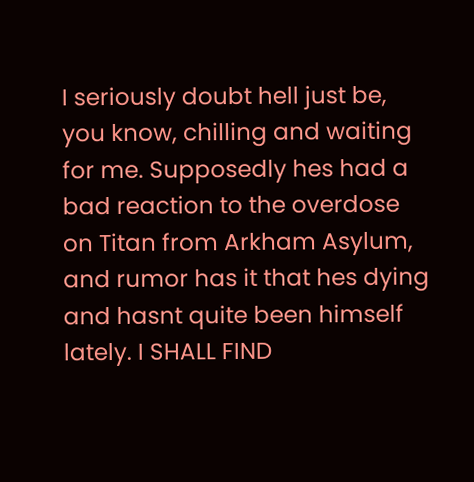I seriously doubt hell just be, you know, chilling and waiting for me. Supposedly hes had a bad reaction to the overdose on Titan from Arkham Asylum, and rumor has it that hes dying and hasnt quite been himself lately. I SHALL FIND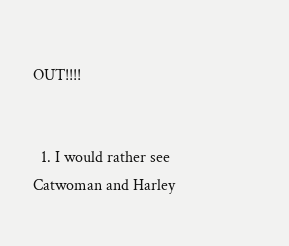OUT!!!!


  1. I would rather see Catwoman and Harley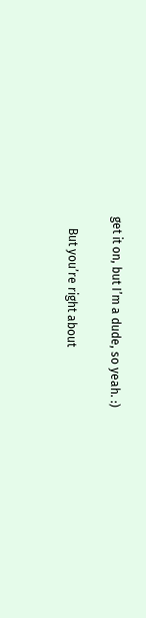get it on, but I’m a dude, so yeah. :)

    But you’re right about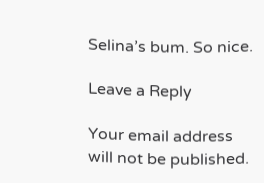Selina’s bum. So nice.

Leave a Reply

Your email address will not be published.